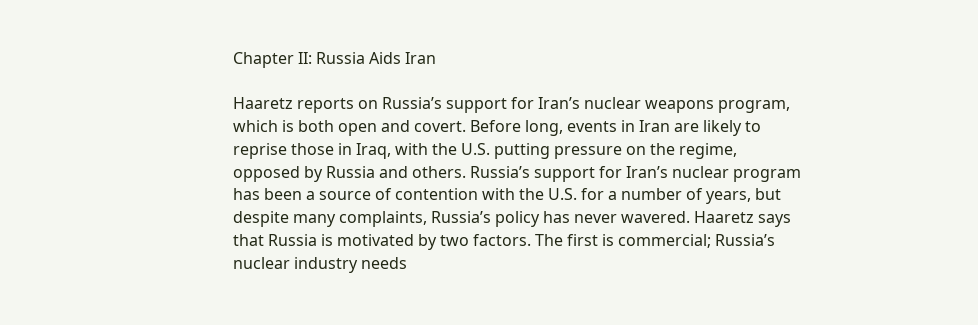Chapter II: Russia Aids Iran

Haaretz reports on Russia’s support for Iran’s nuclear weapons program, which is both open and covert. Before long, events in Iran are likely to reprise those in Iraq, with the U.S. putting pressure on the regime, opposed by Russia and others. Russia’s support for Iran’s nuclear program has been a source of contention with the U.S. for a number of years, but despite many complaints, Russia’s policy has never wavered. Haaretz says that Russia is motivated by two factors. The first is commercial; Russia’s nuclear industry needs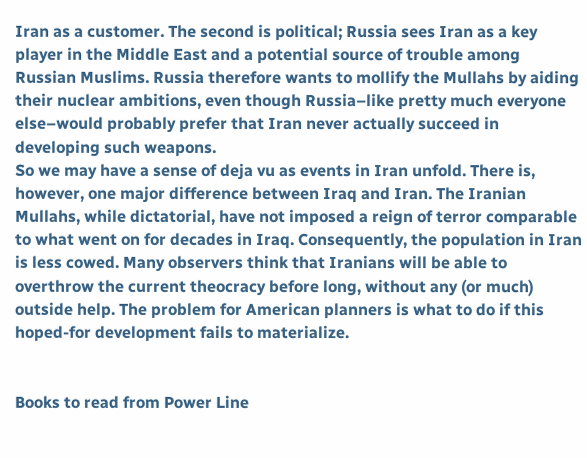Iran as a customer. The second is political; Russia sees Iran as a key player in the Middle East and a potential source of trouble among Russian Muslims. Russia therefore wants to mollify the Mullahs by aiding their nuclear ambitions, even though Russia–like pretty much everyone else–would probably prefer that Iran never actually succeed in developing such weapons.
So we may have a sense of deja vu as events in Iran unfold. There is, however, one major difference between Iraq and Iran. The Iranian Mullahs, while dictatorial, have not imposed a reign of terror comparable to what went on for decades in Iraq. Consequently, the population in Iran is less cowed. Many observers think that Iranians will be able to overthrow the current theocracy before long, without any (or much) outside help. The problem for American planners is what to do if this hoped-for development fails to materialize.


Books to read from Power Line